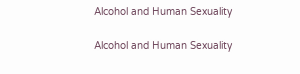Alcohol and Human Sexuality

Alcohol and Human Sexuality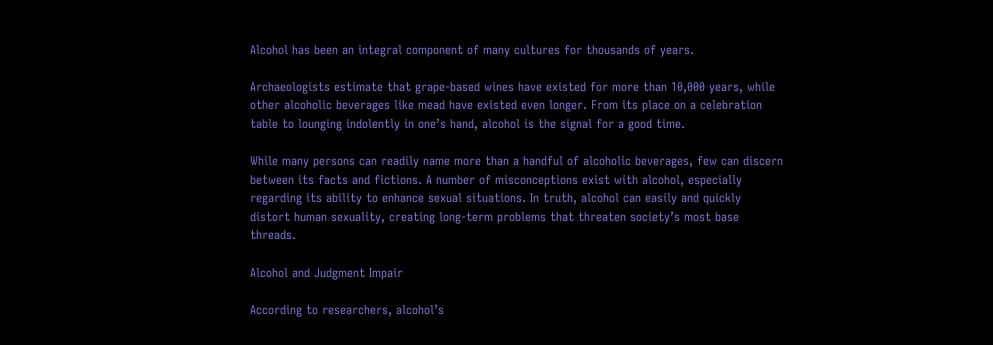Alcohol has been an integral component of many cultures for thousands of years.

Archaeologists estimate that grape-based wines have existed for more than 10,000 years, while other alcoholic beverages like mead have existed even longer. From its place on a celebration table to lounging indolently in one’s hand, alcohol is the signal for a good time.

While many persons can readily name more than a handful of alcoholic beverages, few can discern between its facts and fictions. A number of misconceptions exist with alcohol, especially regarding its ability to enhance sexual situations. In truth, alcohol can easily and quickly distort human sexuality, creating long-term problems that threaten society’s most base threads.

Alcohol and Judgment Impair

According to researchers, alcohol’s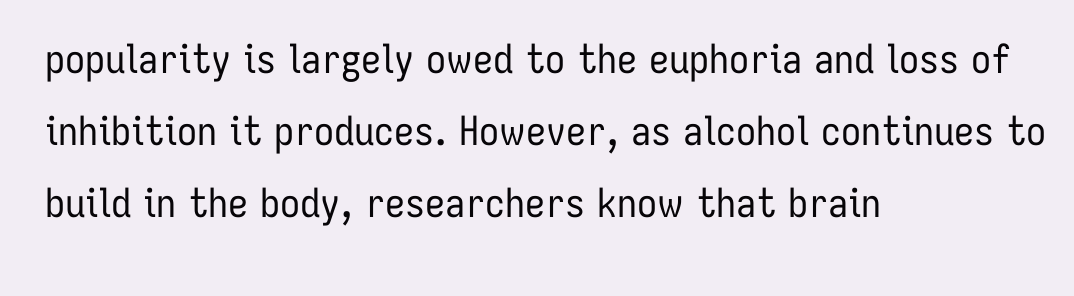popularity is largely owed to the euphoria and loss of inhibition it produces. However, as alcohol continues to build in the body, researchers know that brain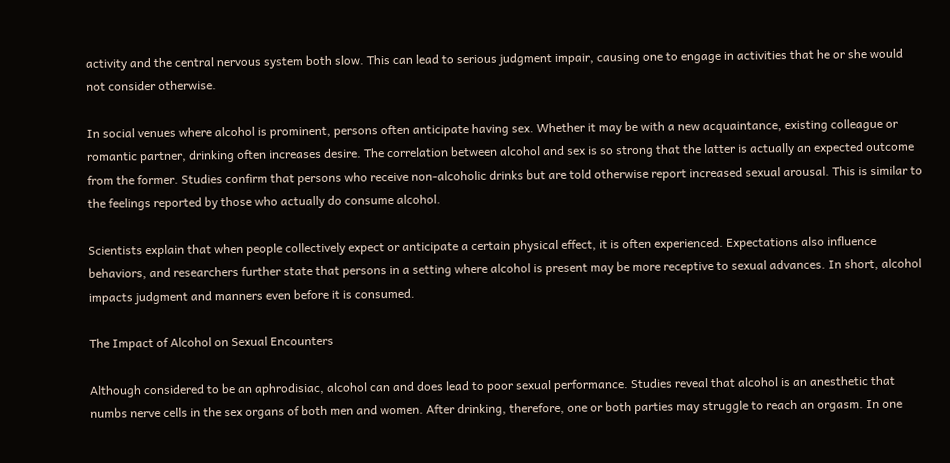activity and the central nervous system both slow. This can lead to serious judgment impair, causing one to engage in activities that he or she would not consider otherwise.

In social venues where alcohol is prominent, persons often anticipate having sex. Whether it may be with a new acquaintance, existing colleague or romantic partner, drinking often increases desire. The correlation between alcohol and sex is so strong that the latter is actually an expected outcome from the former. Studies confirm that persons who receive non-alcoholic drinks but are told otherwise report increased sexual arousal. This is similar to the feelings reported by those who actually do consume alcohol.

Scientists explain that when people collectively expect or anticipate a certain physical effect, it is often experienced. Expectations also influence behaviors, and researchers further state that persons in a setting where alcohol is present may be more receptive to sexual advances. In short, alcohol impacts judgment and manners even before it is consumed.

The Impact of Alcohol on Sexual Encounters

Although considered to be an aphrodisiac, alcohol can and does lead to poor sexual performance. Studies reveal that alcohol is an anesthetic that numbs nerve cells in the sex organs of both men and women. After drinking, therefore, one or both parties may struggle to reach an orgasm. In one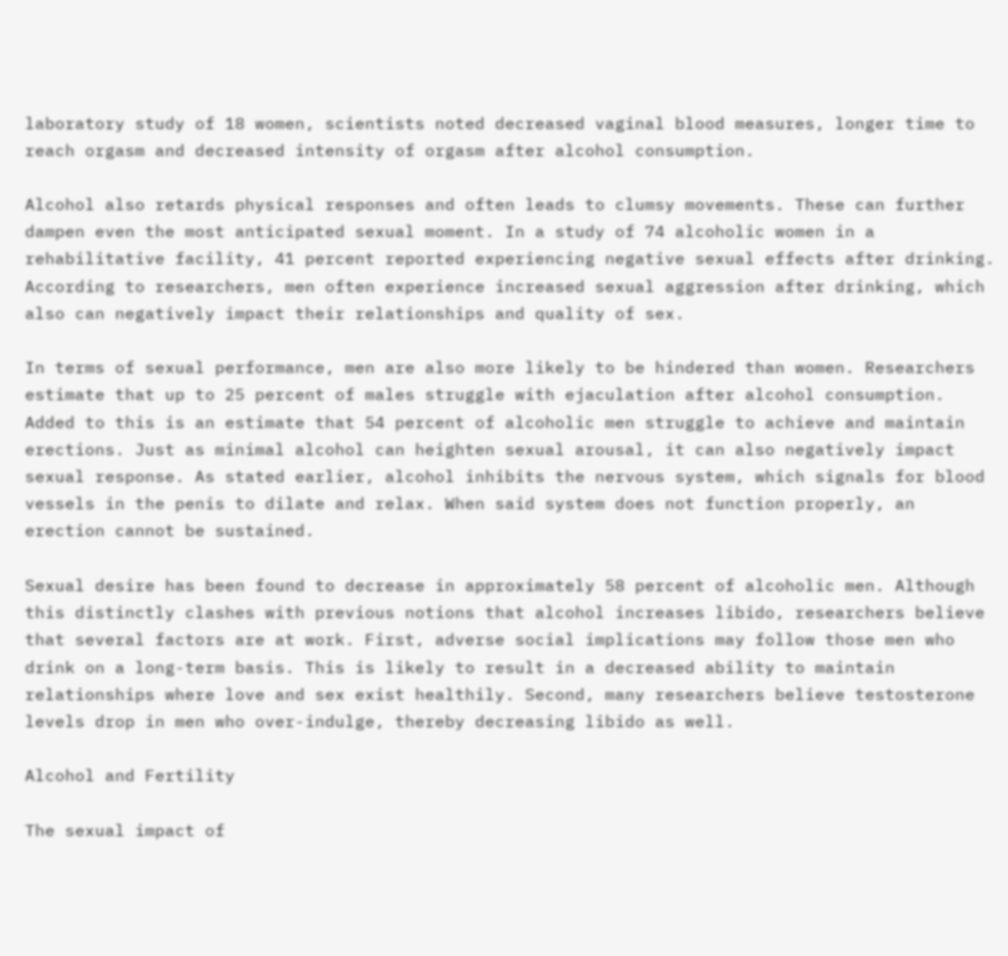laboratory study of 18 women, scientists noted decreased vaginal blood measures, longer time to reach orgasm and decreased intensity of orgasm after alcohol consumption.

Alcohol also retards physical responses and often leads to clumsy movements. These can further dampen even the most anticipated sexual moment. In a study of 74 alcoholic women in a rehabilitative facility, 41 percent reported experiencing negative sexual effects after drinking. According to researchers, men often experience increased sexual aggression after drinking, which also can negatively impact their relationships and quality of sex.

In terms of sexual performance, men are also more likely to be hindered than women. Researchers estimate that up to 25 percent of males struggle with ejaculation after alcohol consumption. Added to this is an estimate that 54 percent of alcoholic men struggle to achieve and maintain erections. Just as minimal alcohol can heighten sexual arousal, it can also negatively impact sexual response. As stated earlier, alcohol inhibits the nervous system, which signals for blood vessels in the penis to dilate and relax. When said system does not function properly, an erection cannot be sustained.

Sexual desire has been found to decrease in approximately 58 percent of alcoholic men. Although this distinctly clashes with previous notions that alcohol increases libido, researchers believe that several factors are at work. First, adverse social implications may follow those men who drink on a long-term basis. This is likely to result in a decreased ability to maintain relationships where love and sex exist healthily. Second, many researchers believe testosterone levels drop in men who over-indulge, thereby decreasing libido as well.

Alcohol and Fertility

The sexual impact of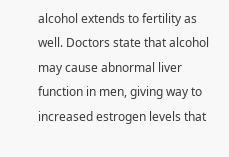alcohol extends to fertility as well. Doctors state that alcohol may cause abnormal liver function in men, giving way to increased estrogen levels that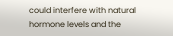could interfere with natural hormone levels and the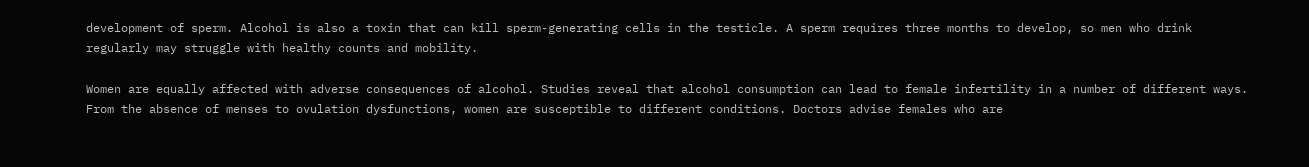development of sperm. Alcohol is also a toxin that can kill sperm-generating cells in the testicle. A sperm requires three months to develop, so men who drink regularly may struggle with healthy counts and mobility.

Women are equally affected with adverse consequences of alcohol. Studies reveal that alcohol consumption can lead to female infertility in a number of different ways. From the absence of menses to ovulation dysfunctions, women are susceptible to different conditions. Doctors advise females who are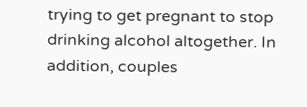trying to get pregnant to stop drinking alcohol altogether. In addition, couples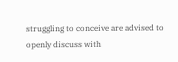struggling to conceive are advised to openly discuss with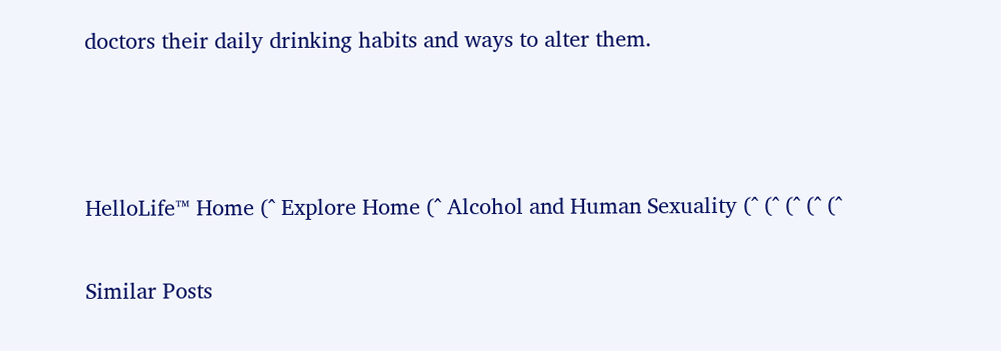doctors their daily drinking habits and ways to alter them.



HelloLife™ Home (^ Explore Home (^ Alcohol and Human Sexuality (^ (^ (^ (^ (^

Similar Posts